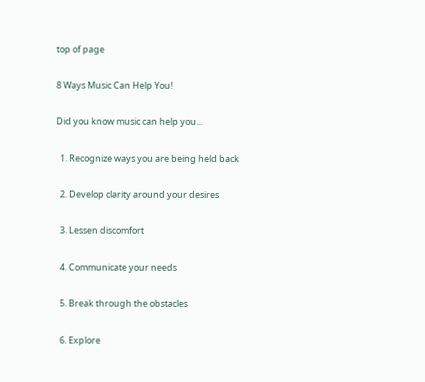top of page

8 Ways Music Can Help You!

Did you know music can help you...

  1. Recognize ways you are being held back

  2. Develop clarity around your desires

  3. Lessen discomfort

  4. Communicate your needs

  5. Break through the obstacles

  6. Explore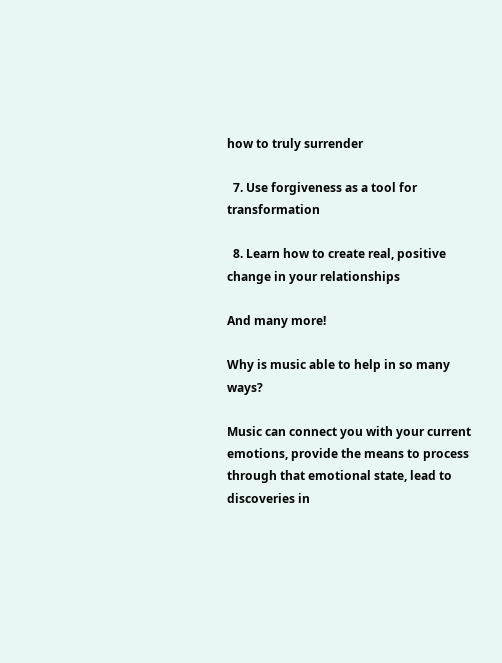how to truly surrender

  7. Use forgiveness as a tool for transformation

  8. Learn how to create real, positive change in your relationships

And many more!

Why is music able to help in so many ways?

Music can connect you with your current emotions, provide the means to process through that emotional state, lead to discoveries in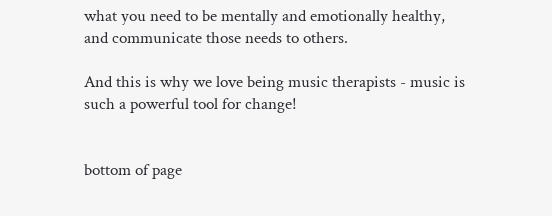what you need to be mentally and emotionally healthy, and communicate those needs to others.

And this is why we love being music therapists - music is such a powerful tool for change!


bottom of page